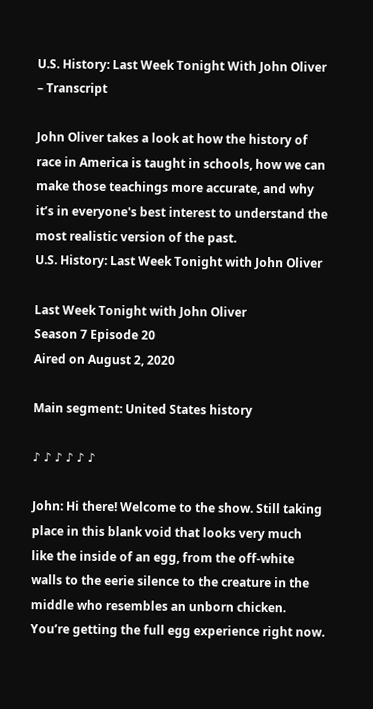U.S. History: Last Week Tonight With John Oliver – Transcript

John Oliver takes a look at how the history of race in America is taught in schools, how we can make those teachings more accurate, and why it’s in everyone's best interest to understand the most realistic version of the past.
U.S. History: Last Week Tonight with John Oliver

Last Week Tonight with John Oliver
Season 7 Episode 20
Aired on August 2, 2020

Main segment: United States history

♪ ♪ ♪ ♪ ♪ ♪

John: Hi there! Welcome to the show. Still taking place in this blank void that looks very much like the inside of an egg, from the off-white walls to the eerie silence to the creature in the middle who resembles an unborn chicken. You’re getting the full egg experience right now.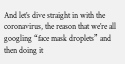And let’s dive straight in with the coronavirus, the reason that we’re all googling “face mask droplets” and then doing it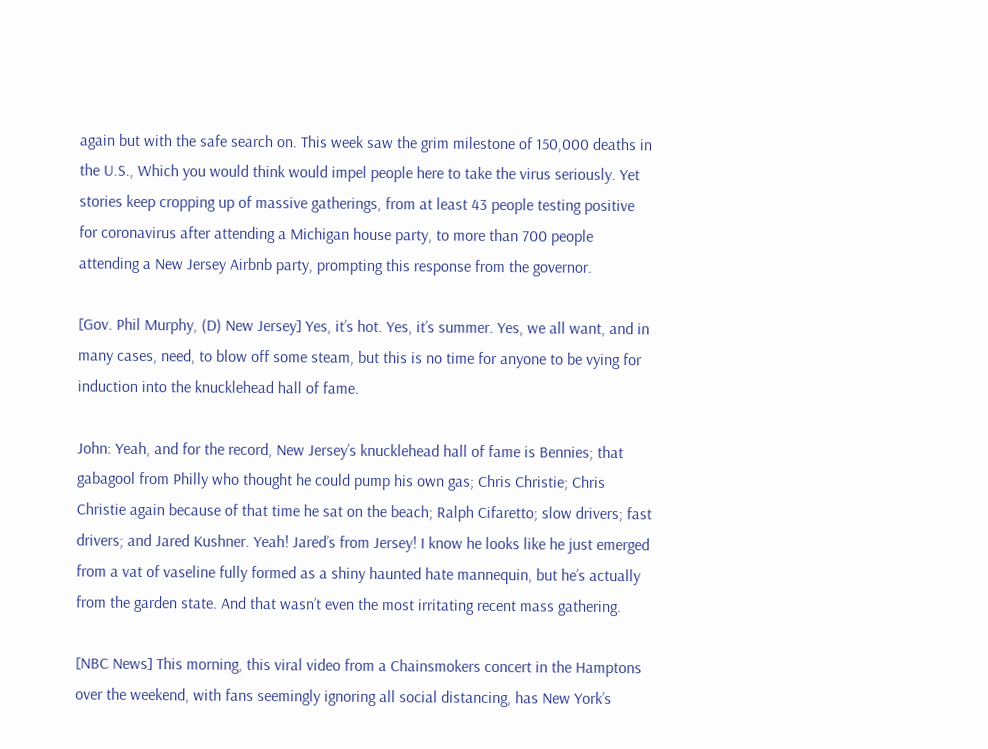again but with the safe search on. This week saw the grim milestone of 150,000 deaths in the U.S., Which you would think would impel people here to take the virus seriously. Yet stories keep cropping up of massive gatherings, from at least 43 people testing positive for coronavirus after attending a Michigan house party, to more than 700 people attending a New Jersey Airbnb party, prompting this response from the governor.

[Gov. Phil Murphy, (D) New Jersey] Yes, it’s hot. Yes, it’s summer. Yes, we all want, and in many cases, need, to blow off some steam, but this is no time for anyone to be vying for induction into the knucklehead hall of fame.

John: Yeah, and for the record, New Jersey’s knucklehead hall of fame is Bennies; that gabagool from Philly who thought he could pump his own gas; Chris Christie; Chris Christie again because of that time he sat on the beach; Ralph Cifaretto; slow drivers; fast drivers; and Jared Kushner. Yeah! Jared’s from Jersey! I know he looks like he just emerged from a vat of vaseline fully formed as a shiny haunted hate mannequin, but he’s actually from the garden state. And that wasn’t even the most irritating recent mass gathering.

[NBC News] This morning, this viral video from a Chainsmokers concert in the Hamptons over the weekend, with fans seemingly ignoring all social distancing, has New York’s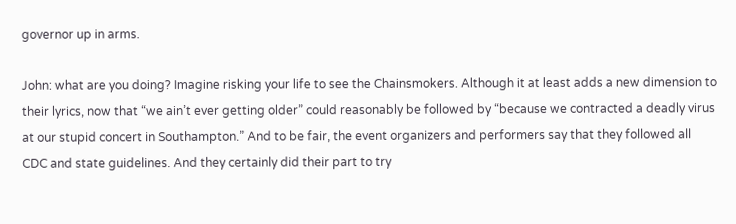governor up in arms.

John: what are you doing? Imagine risking your life to see the Chainsmokers. Although it at least adds a new dimension to their lyrics, now that “we ain’t ever getting older” could reasonably be followed by “because we contracted a deadly virus at our stupid concert in Southampton.” And to be fair, the event organizers and performers say that they followed all CDC and state guidelines. And they certainly did their part to try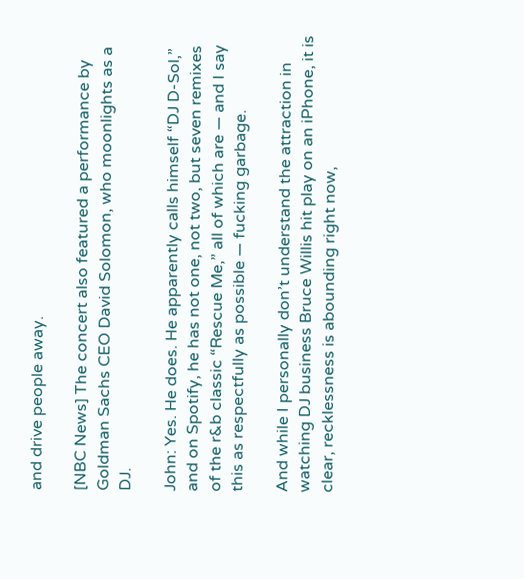and drive people away.

[NBC News] The concert also featured a performance by Goldman Sachs CEO David Solomon, who moonlights as a DJ.

John: Yes. He does. He apparently calls himself “DJ D-Sol,” and on Spotify, he has not one, not two, but seven remixes of the r&b classic “Rescue Me,” all of which are — and I say this as respectfully as possible — fucking garbage.

And while I personally don’t understand the attraction in watching DJ business Bruce Willis hit play on an iPhone, it is clear, recklessness is abounding right now,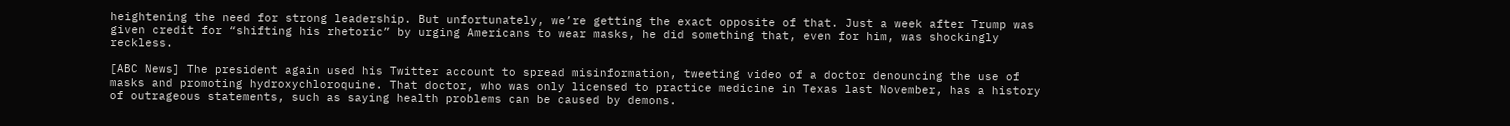heightening the need for strong leadership. But unfortunately, we’re getting the exact opposite of that. Just a week after Trump was given credit for “shifting his rhetoric” by urging Americans to wear masks, he did something that, even for him, was shockingly reckless.

[ABC News] The president again used his Twitter account to spread misinformation, tweeting video of a doctor denouncing the use of masks and promoting hydroxychloroquine. That doctor, who was only licensed to practice medicine in Texas last November, has a history of outrageous statements, such as saying health problems can be caused by demons.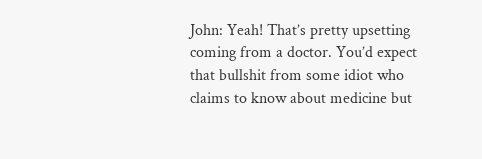John: Yeah! That’s pretty upsetting coming from a doctor. You’d expect that bullshit from some idiot who claims to know about medicine but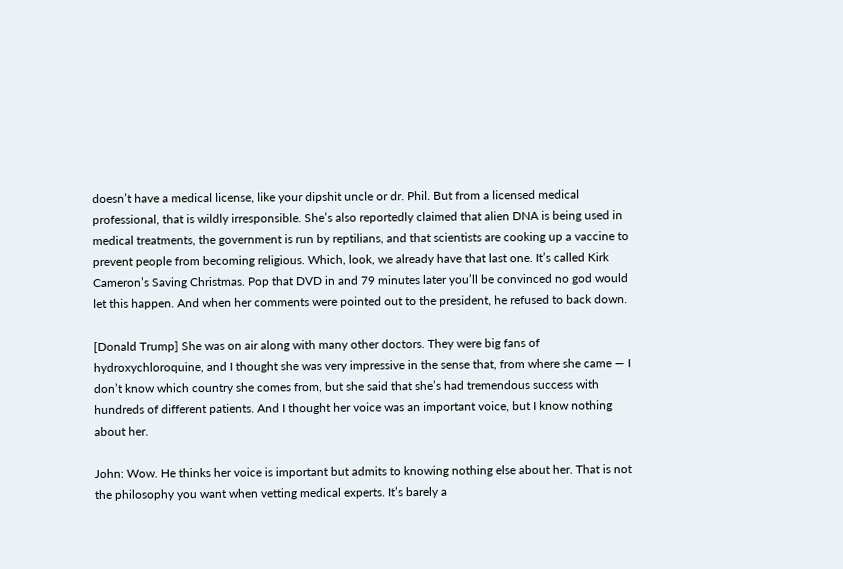doesn’t have a medical license, like your dipshit uncle or dr. Phil. But from a licensed medical professional, that is wildly irresponsible. She’s also reportedly claimed that alien DNA is being used in medical treatments, the government is run by reptilians, and that scientists are cooking up a vaccine to prevent people from becoming religious. Which, look, we already have that last one. It’s called Kirk Cameron’s Saving Christmas. Pop that DVD in and 79 minutes later you’ll be convinced no god would let this happen. And when her comments were pointed out to the president, he refused to back down.

[Donald Trump] She was on air along with many other doctors. They were big fans of hydroxychloroquine, and I thought she was very impressive in the sense that, from where she came — I don’t know which country she comes from, but she said that she’s had tremendous success with hundreds of different patients. And I thought her voice was an important voice, but I know nothing about her.

John: Wow. He thinks her voice is important but admits to knowing nothing else about her. That is not the philosophy you want when vetting medical experts. It’s barely a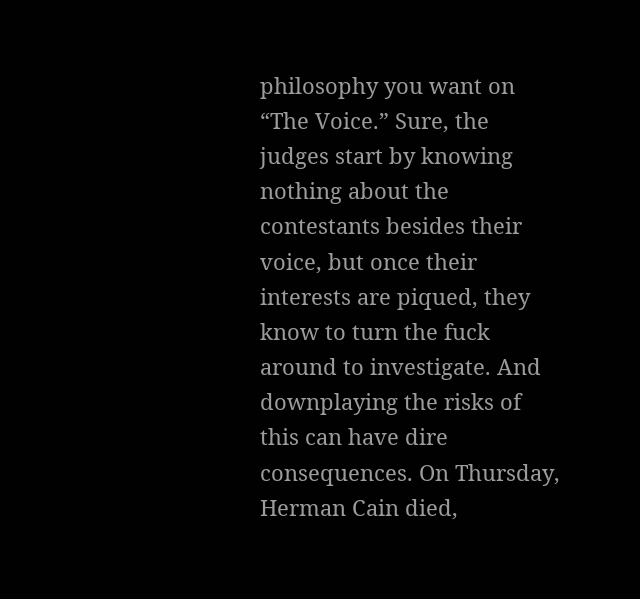philosophy you want on “The Voice.” Sure, the judges start by knowing nothing about the contestants besides their voice, but once their interests are piqued, they know to turn the fuck around to investigate. And downplaying the risks of this can have dire consequences. On Thursday, Herman Cain died,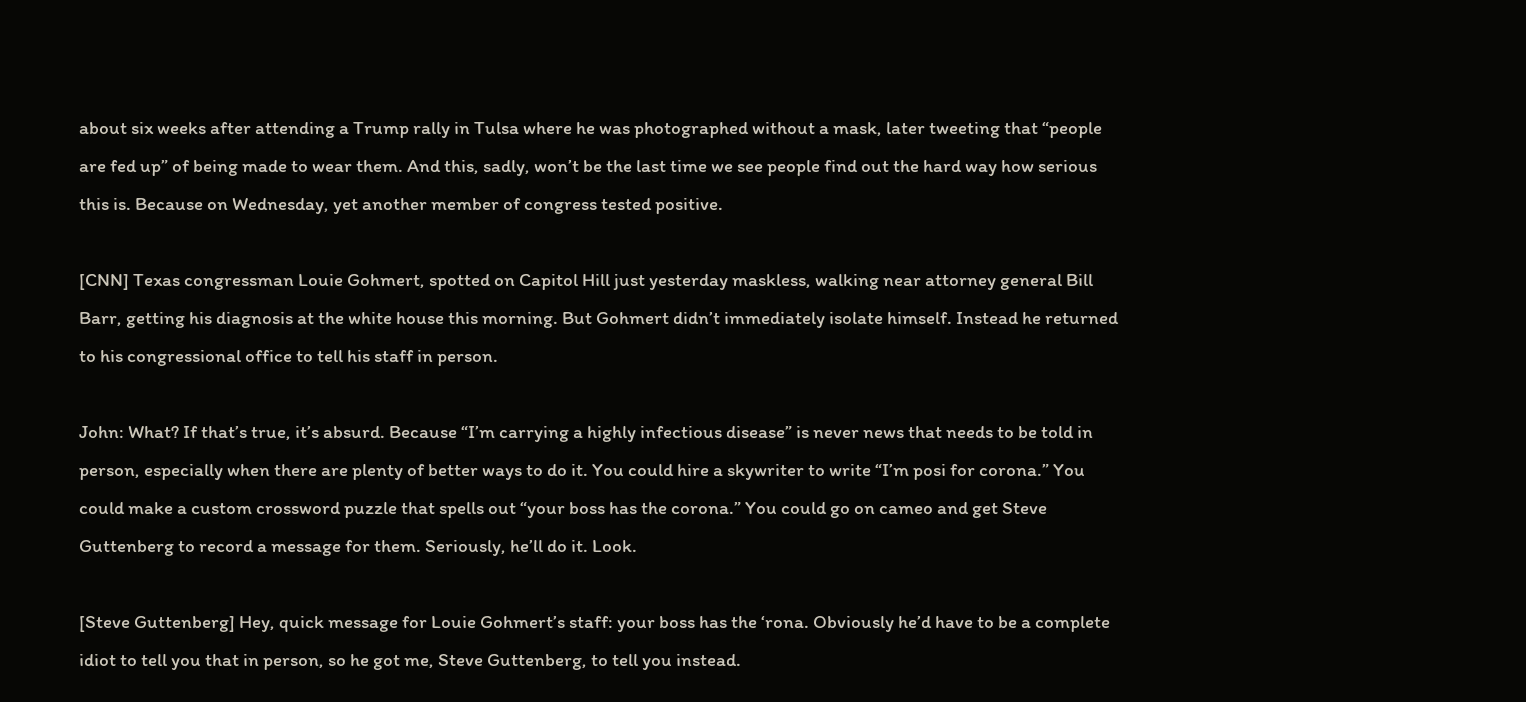about six weeks after attending a Trump rally in Tulsa where he was photographed without a mask, later tweeting that “people are fed up” of being made to wear them. And this, sadly, won’t be the last time we see people find out the hard way how serious this is. Because on Wednesday, yet another member of congress tested positive.

[CNN] Texas congressman Louie Gohmert, spotted on Capitol Hill just yesterday maskless, walking near attorney general Bill Barr, getting his diagnosis at the white house this morning. But Gohmert didn’t immediately isolate himself. Instead he returned to his congressional office to tell his staff in person.

John: What? If that’s true, it’s absurd. Because “I’m carrying a highly infectious disease” is never news that needs to be told in person, especially when there are plenty of better ways to do it. You could hire a skywriter to write “I’m posi for corona.” You could make a custom crossword puzzle that spells out “your boss has the corona.” You could go on cameo and get Steve Guttenberg to record a message for them. Seriously, he’ll do it. Look.

[Steve Guttenberg] Hey, quick message for Louie Gohmert’s staff: your boss has the ‘rona. Obviously he’d have to be a complete idiot to tell you that in person, so he got me, Steve Guttenberg, to tell you instead.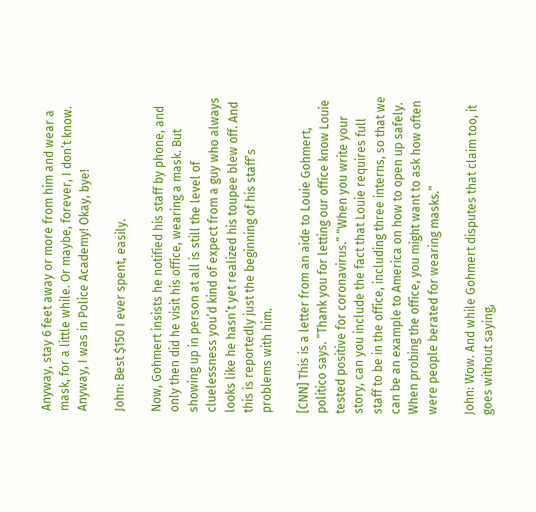Anyway, stay 6 feet away or more from him and wear a mask, for a little while. Or maybe, forever, I don’t know. Anyway, I was in Police Academy! Okay, bye!

John: Best $150 I ever spent, easily.

Now, Gohmert insists he notified his staff by phone, and only then did he visit his office, wearing a mask. But showing up in person at all is still the level of cluelessness you’d kind of expect from a guy who always looks like he hasn’t yet realized his toupee blew off. And this is reportedly just the beginning of his staff’s problems with him.

[CNN] This is a letter from an aide to Louie Gohmert, politico says. “Thank you for letting our office know Louie tested positive for coronavirus.” “When you write your story, can you include the fact that Louie requires full staff to be in the office, including three interns, so that we can be an example to America on how to open up safely. When probing the office, you might want to ask how often were people berated for wearing masks.”

John: Wow. And while Gohmert disputes that claim too, it goes without saying,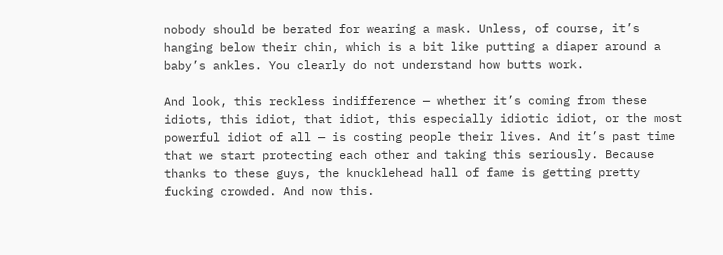nobody should be berated for wearing a mask. Unless, of course, it’s hanging below their chin, which is a bit like putting a diaper around a baby’s ankles. You clearly do not understand how butts work.

And look, this reckless indifference — whether it’s coming from these idiots, this idiot, that idiot, this especially idiotic idiot, or the most powerful idiot of all — is costing people their lives. And it’s past time that we start protecting each other and taking this seriously. Because thanks to these guys, the knucklehead hall of fame is getting pretty fucking crowded. And now this.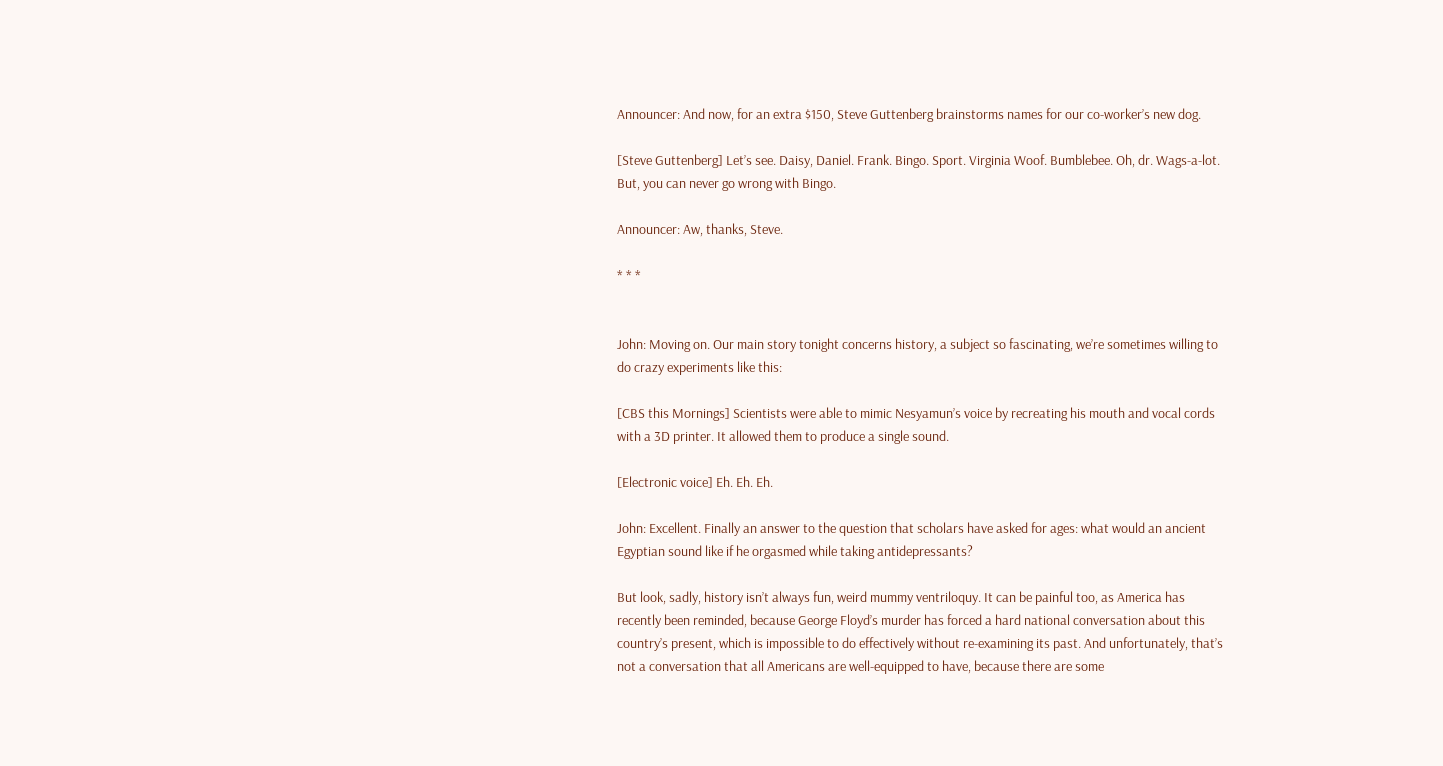Announcer: And now, for an extra $150, Steve Guttenberg brainstorms names for our co-worker’s new dog.

[Steve Guttenberg] Let’s see. Daisy, Daniel. Frank. Bingo. Sport. Virginia Woof. Bumblebee. Oh, dr. Wags-a-lot. But, you can never go wrong with Bingo.

Announcer: Aw, thanks, Steve.

* * *


John: Moving on. Our main story tonight concerns history, a subject so fascinating, we’re sometimes willing to do crazy experiments like this:

[CBS this Mornings] Scientists were able to mimic Nesyamun’s voice by recreating his mouth and vocal cords with a 3D printer. It allowed them to produce a single sound.

[Electronic voice] Eh. Eh. Eh.

John: Excellent. Finally an answer to the question that scholars have asked for ages: what would an ancient Egyptian sound like if he orgasmed while taking antidepressants?

But look, sadly, history isn’t always fun, weird mummy ventriloquy. It can be painful too, as America has recently been reminded, because George Floyd’s murder has forced a hard national conversation about this country’s present, which is impossible to do effectively without re-examining its past. And unfortunately, that’s not a conversation that all Americans are well-equipped to have, because there are some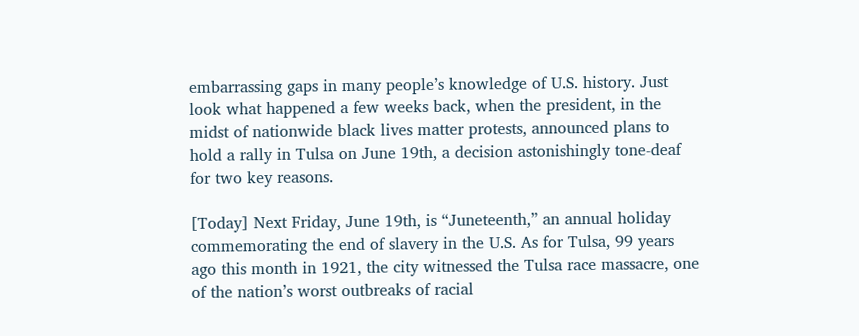embarrassing gaps in many people’s knowledge of U.S. history. Just look what happened a few weeks back, when the president, in the midst of nationwide black lives matter protests, announced plans to hold a rally in Tulsa on June 19th, a decision astonishingly tone-deaf for two key reasons.

[Today] Next Friday, June 19th, is “Juneteenth,” an annual holiday commemorating the end of slavery in the U.S. As for Tulsa, 99 years ago this month in 1921, the city witnessed the Tulsa race massacre, one of the nation’s worst outbreaks of racial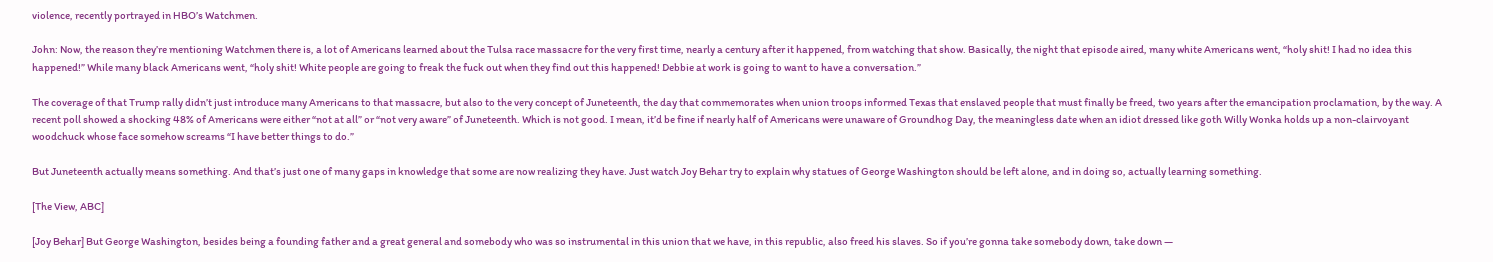violence, recently portrayed in HBO’s Watchmen.

John: Now, the reason they’re mentioning Watchmen there is, a lot of Americans learned about the Tulsa race massacre for the very first time, nearly a century after it happened, from watching that show. Basically, the night that episode aired, many white Americans went, “holy shit! I had no idea this happened!” While many black Americans went, “holy shit! White people are going to freak the fuck out when they find out this happened! Debbie at work is going to want to have a conversation.”

The coverage of that Trump rally didn’t just introduce many Americans to that massacre, but also to the very concept of Juneteenth, the day that commemorates when union troops informed Texas that enslaved people that must finally be freed, two years after the emancipation proclamation, by the way. A recent poll showed a shocking 48% of Americans were either “not at all” or “not very aware” of Juneteenth. Which is not good. I mean, it’d be fine if nearly half of Americans were unaware of Groundhog Day, the meaningless date when an idiot dressed like goth Willy Wonka holds up a non-clairvoyant woodchuck whose face somehow screams “I have better things to do.”

But Juneteenth actually means something. And that’s just one of many gaps in knowledge that some are now realizing they have. Just watch Joy Behar try to explain why statues of George Washington should be left alone, and in doing so, actually learning something.

[The View, ABC]

[Joy Behar] But George Washington, besides being a founding father and a great general and somebody who was so instrumental in this union that we have, in this republic, also freed his slaves. So if you’re gonna take somebody down, take down —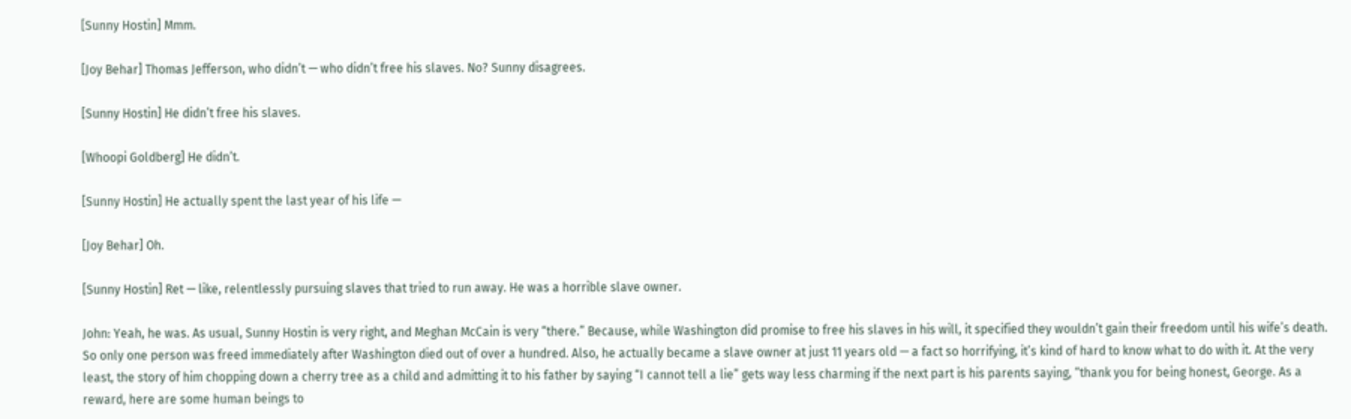[Sunny Hostin] Mmm.

[Joy Behar] Thomas Jefferson, who didn’t — who didn’t free his slaves. No? Sunny disagrees.

[Sunny Hostin] He didn’t free his slaves.

[Whoopi Goldberg] He didn’t.

[Sunny Hostin] He actually spent the last year of his life —

[Joy Behar] Oh.

[Sunny Hostin] Ret — like, relentlessly pursuing slaves that tried to run away. He was a horrible slave owner.

John: Yeah, he was. As usual, Sunny Hostin is very right, and Meghan McCain is very “there.” Because, while Washington did promise to free his slaves in his will, it specified they wouldn’t gain their freedom until his wife’s death. So only one person was freed immediately after Washington died out of over a hundred. Also, he actually became a slave owner at just 11 years old — a fact so horrifying, it’s kind of hard to know what to do with it. At the very least, the story of him chopping down a cherry tree as a child and admitting it to his father by saying “I cannot tell a lie” gets way less charming if the next part is his parents saying, “thank you for being honest, George. As a reward, here are some human beings to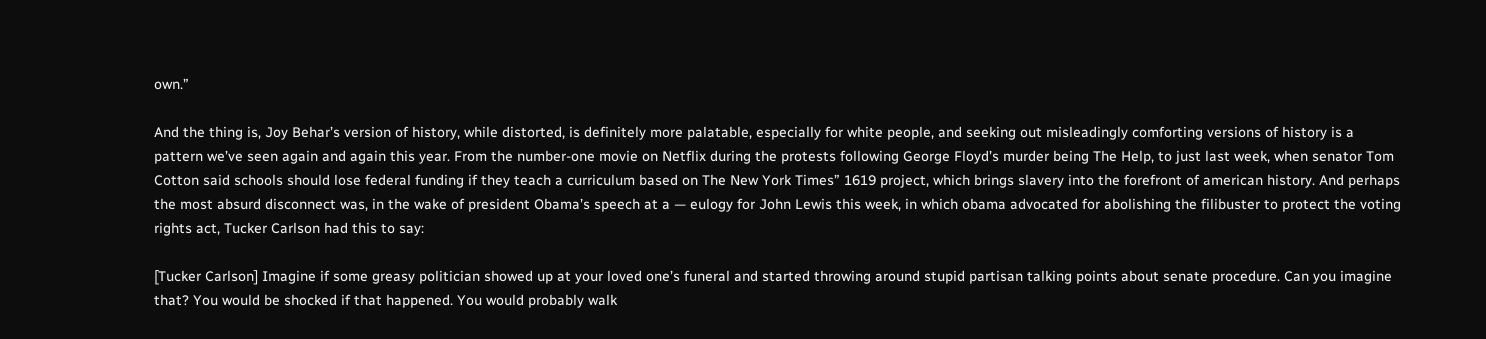own.”

And the thing is, Joy Behar’s version of history, while distorted, is definitely more palatable, especially for white people, and seeking out misleadingly comforting versions of history is a pattern we’ve seen again and again this year. From the number-one movie on Netflix during the protests following George Floyd’s murder being The Help, to just last week, when senator Tom Cotton said schools should lose federal funding if they teach a curriculum based on The New York Times” 1619 project, which brings slavery into the forefront of american history. And perhaps the most absurd disconnect was, in the wake of president Obama’s speech at a — eulogy for John Lewis this week, in which obama advocated for abolishing the filibuster to protect the voting rights act, Tucker Carlson had this to say:

[Tucker Carlson] Imagine if some greasy politician showed up at your loved one’s funeral and started throwing around stupid partisan talking points about senate procedure. Can you imagine that? You would be shocked if that happened. You would probably walk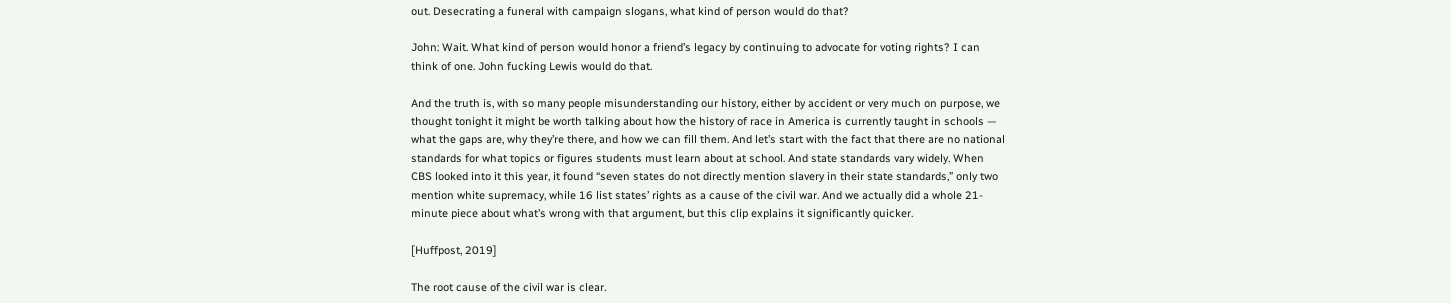out. Desecrating a funeral with campaign slogans, what kind of person would do that?

John: Wait. What kind of person would honor a friend’s legacy by continuing to advocate for voting rights? I can think of one. John fucking Lewis would do that.

And the truth is, with so many people misunderstanding our history, either by accident or very much on purpose, we thought tonight it might be worth talking about how the history of race in America is currently taught in schools — what the gaps are, why they’re there, and how we can fill them. And let’s start with the fact that there are no national standards for what topics or figures students must learn about at school. And state standards vary widely. When CBS looked into it this year, it found “seven states do not directly mention slavery in their state standards,” only two mention white supremacy, while 16 list states’ rights as a cause of the civil war. And we actually did a whole 21-minute piece about what’s wrong with that argument, but this clip explains it significantly quicker.

[Huffpost, 2019]

The root cause of the civil war is clear.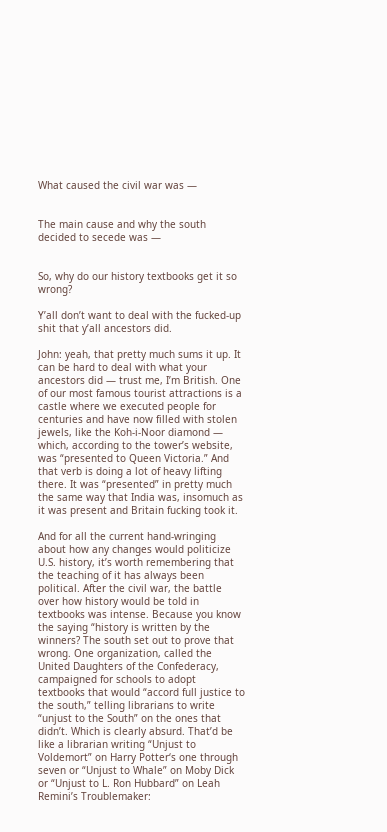What caused the civil war was —


The main cause and why the south decided to secede was —


So, why do our history textbooks get it so wrong?

Y’all don’t want to deal with the fucked-up shit that y’all ancestors did.

John: yeah, that pretty much sums it up. It can be hard to deal with what your ancestors did — trust me, I’m British. One of our most famous tourist attractions is a castle where we executed people for centuries and have now filled with stolen jewels, like the Koh-i-Noor diamond — which, according to the tower’s website, was “presented to Queen Victoria.” And that verb is doing a lot of heavy lifting there. It was “presented” in pretty much the same way that India was, insomuch as it was present and Britain fucking took it.

And for all the current hand-wringing about how any changes would politicize U.S. history, it’s worth remembering that the teaching of it has always been political. After the civil war, the battle over how history would be told in textbooks was intense. Because you know the saying “history is written by the winners? The south set out to prove that wrong. One organization, called the United Daughters of the Confederacy, campaigned for schools to adopt textbooks that would “accord full justice to the south,” telling librarians to write “unjust to the South” on the ones that didn’t. Which is clearly absurd. That’d be like a librarian writing “Unjust to Voldemort” on Harry Potter‘s one through seven or “Unjust to Whale” on Moby Dick or “Unjust to L. Ron Hubbard” on Leah Remini’s Troublemaker: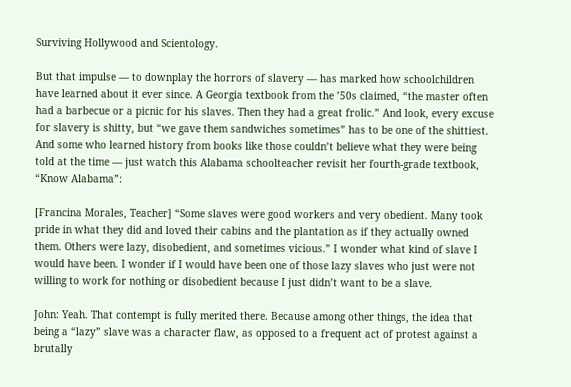Surviving Hollywood and Scientology.

But that impulse — to downplay the horrors of slavery — has marked how schoolchildren have learned about it ever since. A Georgia textbook from the ’50s claimed, “the master often had a barbecue or a picnic for his slaves. Then they had a great frolic.” And look, every excuse for slavery is shitty, but “we gave them sandwiches sometimes” has to be one of the shittiest. And some who learned history from books like those couldn’t believe what they were being told at the time — just watch this Alabama schoolteacher revisit her fourth-grade textbook, “Know Alabama”:

[Francina Morales, Teacher] “Some slaves were good workers and very obedient. Many took pride in what they did and loved their cabins and the plantation as if they actually owned them. Others were lazy, disobedient, and sometimes vicious.” I wonder what kind of slave I would have been. I wonder if I would have been one of those lazy slaves who just were not willing to work for nothing or disobedient because I just didn’t want to be a slave.

John: Yeah. That contempt is fully merited there. Because among other things, the idea that being a “lazy” slave was a character flaw, as opposed to a frequent act of protest against a brutally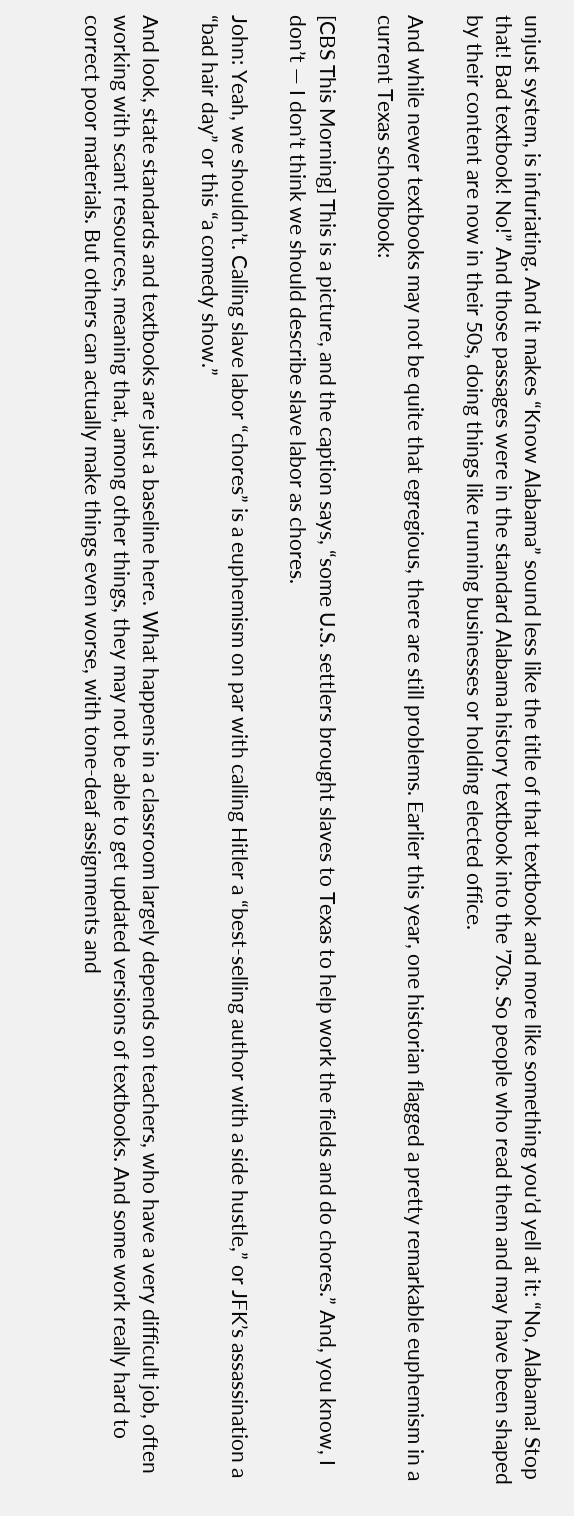unjust system, is infuriating. And it makes “Know Alabama” sound less like the title of that textbook and more like something you’d yell at it: “No, Alabama! Stop that! Bad textbook! No!” And those passages were in the standard Alabama history textbook into the ’70s. So people who read them and may have been shaped by their content are now in their 50s, doing things like running businesses or holding elected office.

And while newer textbooks may not be quite that egregious, there are still problems. Earlier this year, one historian flagged a pretty remarkable euphemism in a current Texas schoolbook:

[CBS This Morning] This is a picture, and the caption says, “some U.S. settlers brought slaves to Texas to help work the fields and do chores.” And, you know, I don’t — I don’t think we should describe slave labor as chores.

John: Yeah, we shouldn’t. Calling slave labor “chores” is a euphemism on par with calling Hitler a “best-selling author with a side hustle,” or JFK’s assassination a “bad hair day” or this “a comedy show.”

And look, state standards and textbooks are just a baseline here. What happens in a classroom largely depends on teachers, who have a very difficult job, often working with scant resources, meaning that, among other things, they may not be able to get updated versions of textbooks. And some work really hard to correct poor materials. But others can actually make things even worse, with tone-deaf assignments and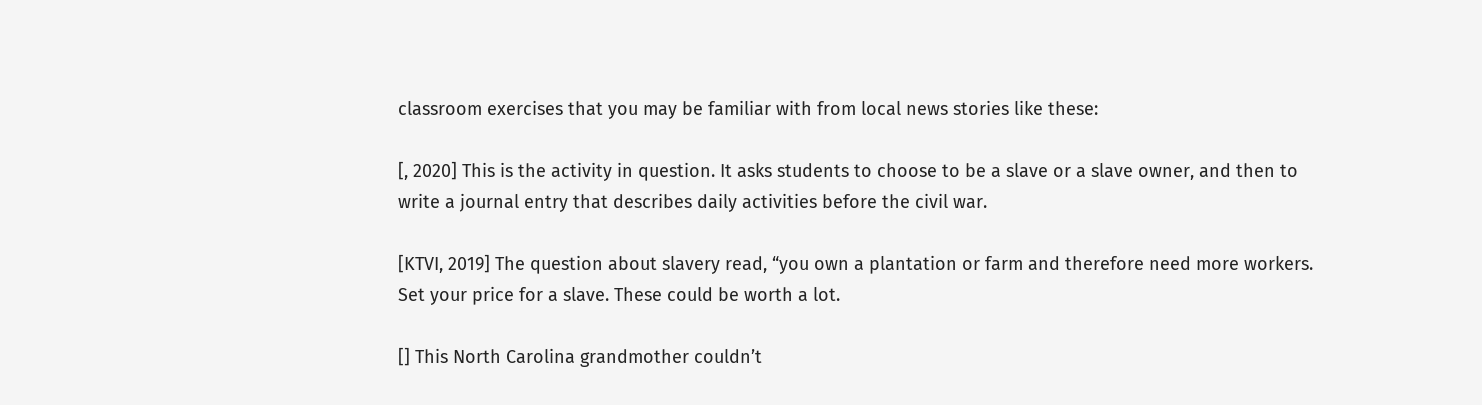classroom exercises that you may be familiar with from local news stories like these:

[, 2020] This is the activity in question. It asks students to choose to be a slave or a slave owner, and then to write a journal entry that describes daily activities before the civil war.

[KTVI, 2019] The question about slavery read, “you own a plantation or farm and therefore need more workers. Set your price for a slave. These could be worth a lot.

[] This North Carolina grandmother couldn’t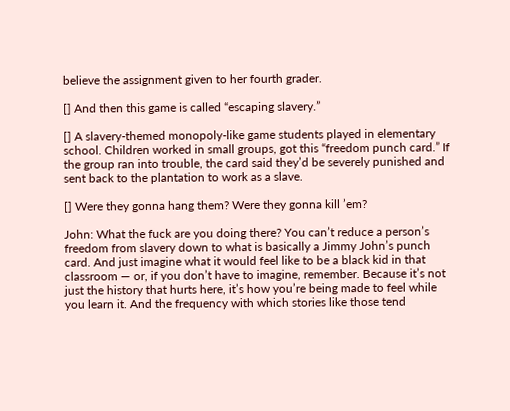believe the assignment given to her fourth grader.

[] And then this game is called “escaping slavery.”

[] A slavery-themed monopoly-like game students played in elementary school. Children worked in small groups, got this “freedom punch card.” If the group ran into trouble, the card said they’d be severely punished and sent back to the plantation to work as a slave.

[] Were they gonna hang them? Were they gonna kill ’em?

John: What the fuck are you doing there? You can’t reduce a person’s freedom from slavery down to what is basically a Jimmy John’s punch card. And just imagine what it would feel like to be a black kid in that classroom — or, if you don’t have to imagine, remember. Because it’s not just the history that hurts here, it’s how you’re being made to feel while you learn it. And the frequency with which stories like those tend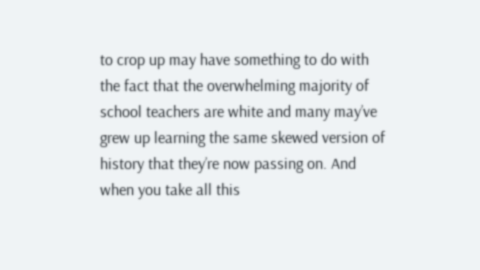to crop up may have something to do with the fact that the overwhelming majority of school teachers are white and many may’ve grew up learning the same skewed version of history that they’re now passing on. And when you take all this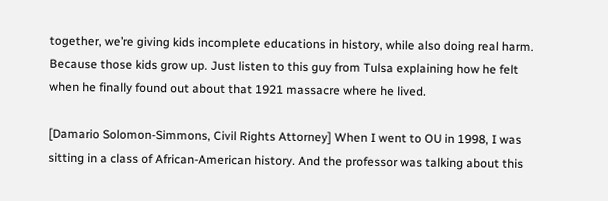together, we’re giving kids incomplete educations in history, while also doing real harm. Because those kids grow up. Just listen to this guy from Tulsa explaining how he felt when he finally found out about that 1921 massacre where he lived.

[Damario Solomon-Simmons, Civil Rights Attorney] When I went to OU in 1998, I was sitting in a class of African-American history. And the professor was talking about this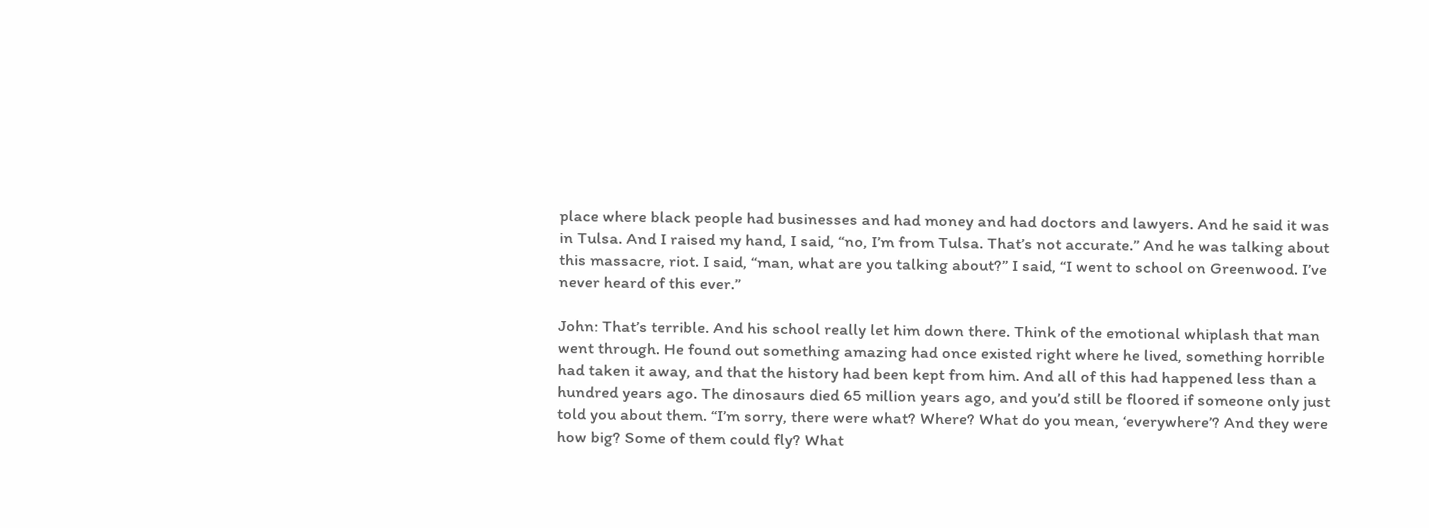place where black people had businesses and had money and had doctors and lawyers. And he said it was in Tulsa. And I raised my hand, I said, “no, I’m from Tulsa. That’s not accurate.” And he was talking about this massacre, riot. I said, “man, what are you talking about?” I said, “I went to school on Greenwood. I’ve never heard of this ever.”

John: That’s terrible. And his school really let him down there. Think of the emotional whiplash that man went through. He found out something amazing had once existed right where he lived, something horrible had taken it away, and that the history had been kept from him. And all of this had happened less than a hundred years ago. The dinosaurs died 65 million years ago, and you’d still be floored if someone only just told you about them. “I’m sorry, there were what? Where? What do you mean, ‘everywhere’? And they were how big? Some of them could fly? What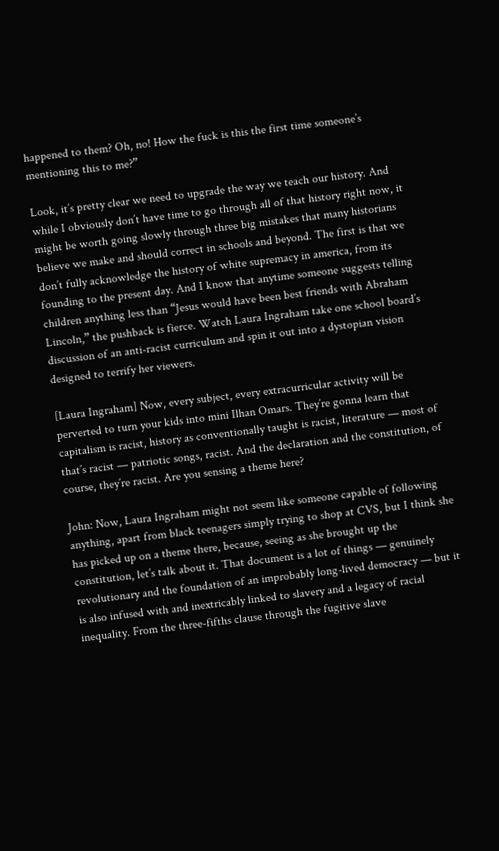happened to them? Oh, no! How the fuck is this the first time someone’s mentioning this to me?”

Look, it’s pretty clear we need to upgrade the way we teach our history. And while I obviously don’t have time to go through all of that history right now, it might be worth going slowly through three big mistakes that many historians believe we make and should correct in schools and beyond. The first is that we don’t fully acknowledge the history of white supremacy in america, from its founding to the present day. And I know that anytime someone suggests telling children anything less than “Jesus would have been best friends with Abraham Lincoln,” the pushback is fierce. Watch Laura Ingraham take one school board’s discussion of an anti-racist curriculum and spin it out into a dystopian vision designed to terrify her viewers.

[Laura Ingraham] Now, every subject, every extracurricular activity will be perverted to turn your kids into mini Ilhan Omars. They’re gonna learn that capitalism is racist, history as conventionally taught is racist, literature — most of that’s racist — patriotic songs, racist. And the declaration and the constitution, of course, they’re racist. Are you sensing a theme here?

John: Now, Laura Ingraham might not seem like someone capable of following anything, apart from black teenagers simply trying to shop at CVS, but I think she has picked up on a theme there, because, seeing as she brought up the constitution, let’s talk about it. That document is a lot of things — genuinely revolutionary and the foundation of an improbably long-lived democracy — but it is also infused with and inextricably linked to slavery and a legacy of racial inequality. From the three-fifths clause through the fugitive slave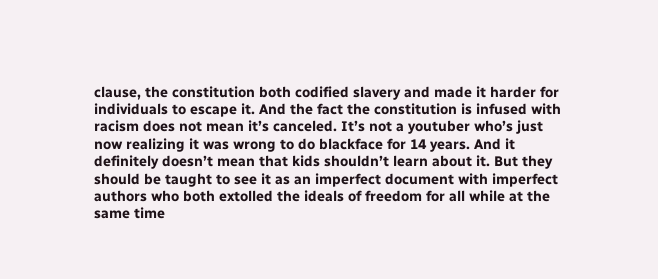clause, the constitution both codified slavery and made it harder for individuals to escape it. And the fact the constitution is infused with racism does not mean it’s canceled. It’s not a youtuber who’s just now realizing it was wrong to do blackface for 14 years. And it definitely doesn’t mean that kids shouldn’t learn about it. But they should be taught to see it as an imperfect document with imperfect authors who both extolled the ideals of freedom for all while at the same time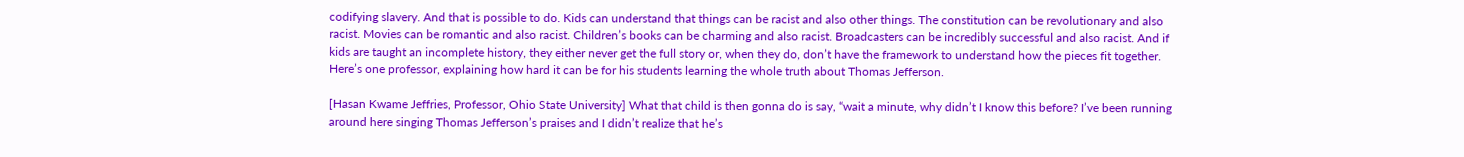codifying slavery. And that is possible to do. Kids can understand that things can be racist and also other things. The constitution can be revolutionary and also racist. Movies can be romantic and also racist. Children’s books can be charming and also racist. Broadcasters can be incredibly successful and also racist. And if kids are taught an incomplete history, they either never get the full story or, when they do, don’t have the framework to understand how the pieces fit together. Here’s one professor, explaining how hard it can be for his students learning the whole truth about Thomas Jefferson.

[Hasan Kwame Jeffries, Professor, Ohio State University] What that child is then gonna do is say, “wait a minute, why didn’t I know this before? I’ve been running around here singing Thomas Jefferson’s praises and I didn’t realize that he’s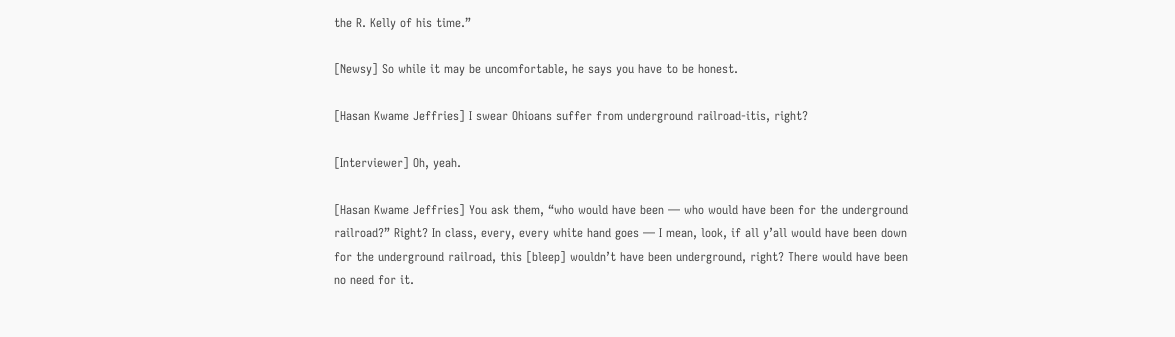the R. Kelly of his time.”

[Newsy] So while it may be uncomfortable, he says you have to be honest.

[Hasan Kwame Jeffries] I swear Ohioans suffer from underground railroad-itis, right?

[Interviewer] Oh, yeah.

[Hasan Kwame Jeffries] You ask them, “who would have been — who would have been for the underground railroad?” Right? In class, every, every white hand goes — I mean, look, if all y’all would have been down for the underground railroad, this [bleep] wouldn’t have been underground, right? There would have been no need for it.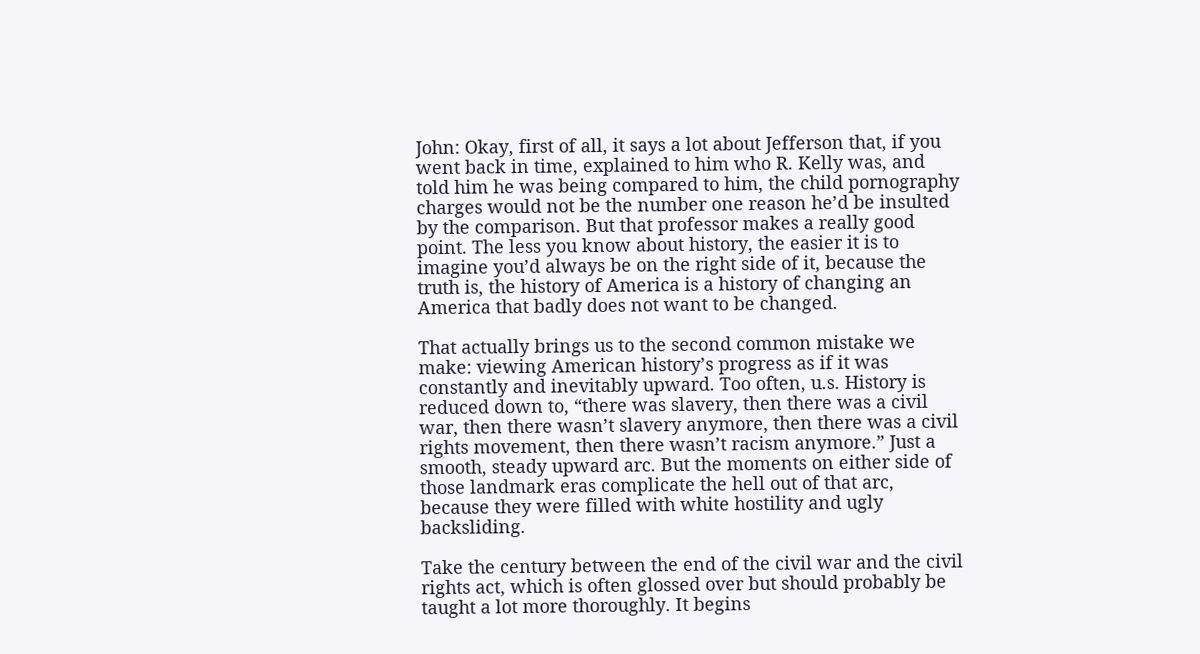John: Okay, first of all, it says a lot about Jefferson that, if you went back in time, explained to him who R. Kelly was, and told him he was being compared to him, the child pornography charges would not be the number one reason he’d be insulted by the comparison. But that professor makes a really good point. The less you know about history, the easier it is to imagine you’d always be on the right side of it, because the truth is, the history of America is a history of changing an America that badly does not want to be changed.

That actually brings us to the second common mistake we make: viewing American history’s progress as if it was constantly and inevitably upward. Too often, u.s. History is reduced down to, “there was slavery, then there was a civil war, then there wasn’t slavery anymore, then there was a civil rights movement, then there wasn’t racism anymore.” Just a smooth, steady upward arc. But the moments on either side of those landmark eras complicate the hell out of that arc, because they were filled with white hostility and ugly backsliding.

Take the century between the end of the civil war and the civil rights act, which is often glossed over but should probably be taught a lot more thoroughly. It begins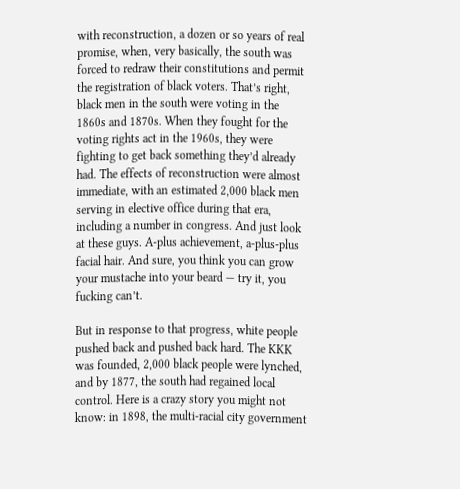with reconstruction, a dozen or so years of real promise, when, very basically, the south was forced to redraw their constitutions and permit the registration of black voters. That’s right, black men in the south were voting in the 1860s and 1870s. When they fought for the voting rights act in the 1960s, they were fighting to get back something they’d already had. The effects of reconstruction were almost immediate, with an estimated 2,000 black men serving in elective office during that era, including a number in congress. And just look at these guys. A-plus achievement, a-plus-plus facial hair. And sure, you think you can grow your mustache into your beard — try it, you fucking can’t.

But in response to that progress, white people pushed back and pushed back hard. The KKK was founded, 2,000 black people were lynched, and by 1877, the south had regained local control. Here is a crazy story you might not know: in 1898, the multi-racial city government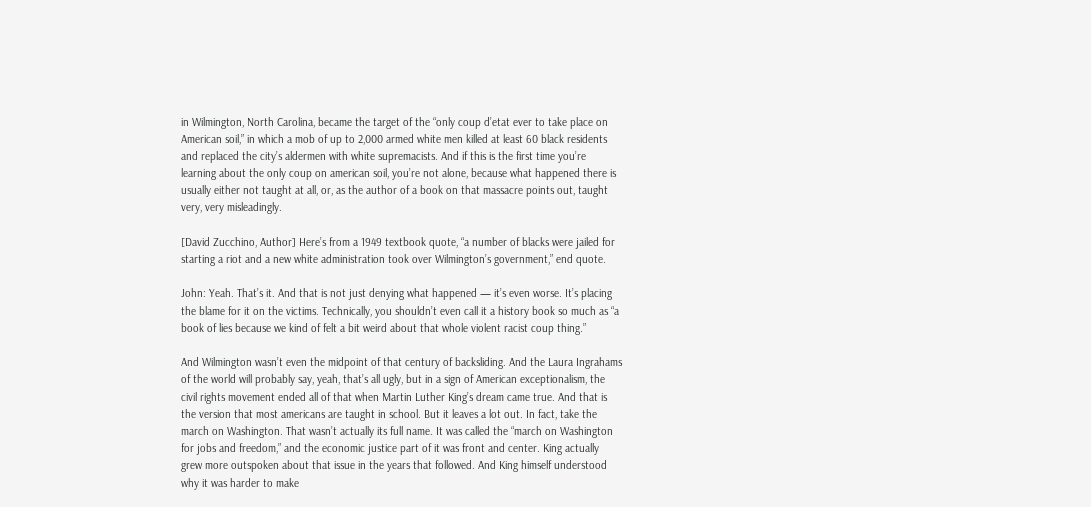in Wilmington, North Carolina, became the target of the “only coup d’etat ever to take place on American soil,” in which a mob of up to 2,000 armed white men killed at least 60 black residents and replaced the city’s aldermen with white supremacists. And if this is the first time you’re learning about the only coup on american soil, you’re not alone, because what happened there is usually either not taught at all, or, as the author of a book on that massacre points out, taught very, very misleadingly.

[David Zucchino, Author] Here’s from a 1949 textbook quote, “a number of blacks were jailed for starting a riot and a new white administration took over Wilmington’s government,” end quote.

John: Yeah. That’s it. And that is not just denying what happened — it’s even worse. It’s placing the blame for it on the victims. Technically, you shouldn’t even call it a history book so much as “a book of lies because we kind of felt a bit weird about that whole violent racist coup thing.”

And Wilmington wasn’t even the midpoint of that century of backsliding. And the Laura Ingrahams of the world will probably say, yeah, that’s all ugly, but in a sign of American exceptionalism, the civil rights movement ended all of that when Martin Luther King’s dream came true. And that is the version that most americans are taught in school. But it leaves a lot out. In fact, take the march on Washington. That wasn’t actually its full name. It was called the “march on Washington for jobs and freedom,” and the economic justice part of it was front and center. King actually grew more outspoken about that issue in the years that followed. And King himself understood why it was harder to make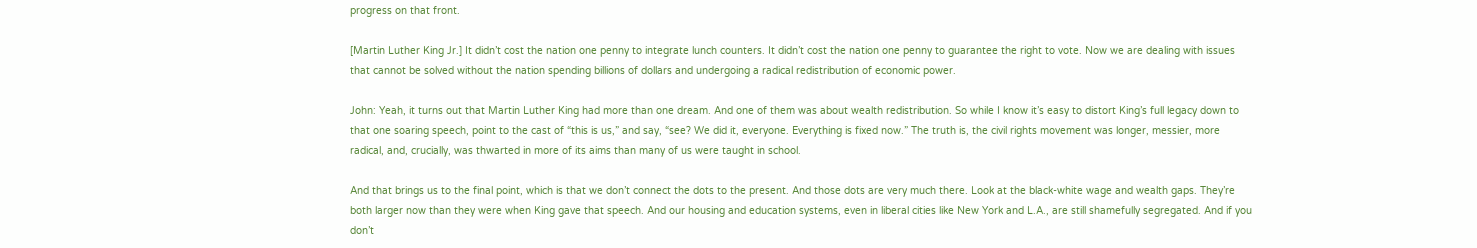progress on that front.

[Martin Luther King Jr.] It didn’t cost the nation one penny to integrate lunch counters. It didn’t cost the nation one penny to guarantee the right to vote. Now we are dealing with issues that cannot be solved without the nation spending billions of dollars and undergoing a radical redistribution of economic power.

John: Yeah, it turns out that Martin Luther King had more than one dream. And one of them was about wealth redistribution. So while I know it’s easy to distort King’s full legacy down to that one soaring speech, point to the cast of “this is us,” and say, “see? We did it, everyone. Everything is fixed now.” The truth is, the civil rights movement was longer, messier, more radical, and, crucially, was thwarted in more of its aims than many of us were taught in school.

And that brings us to the final point, which is that we don’t connect the dots to the present. And those dots are very much there. Look at the black-white wage and wealth gaps. They’re both larger now than they were when King gave that speech. And our housing and education systems, even in liberal cities like New York and L.A., are still shamefully segregated. And if you don’t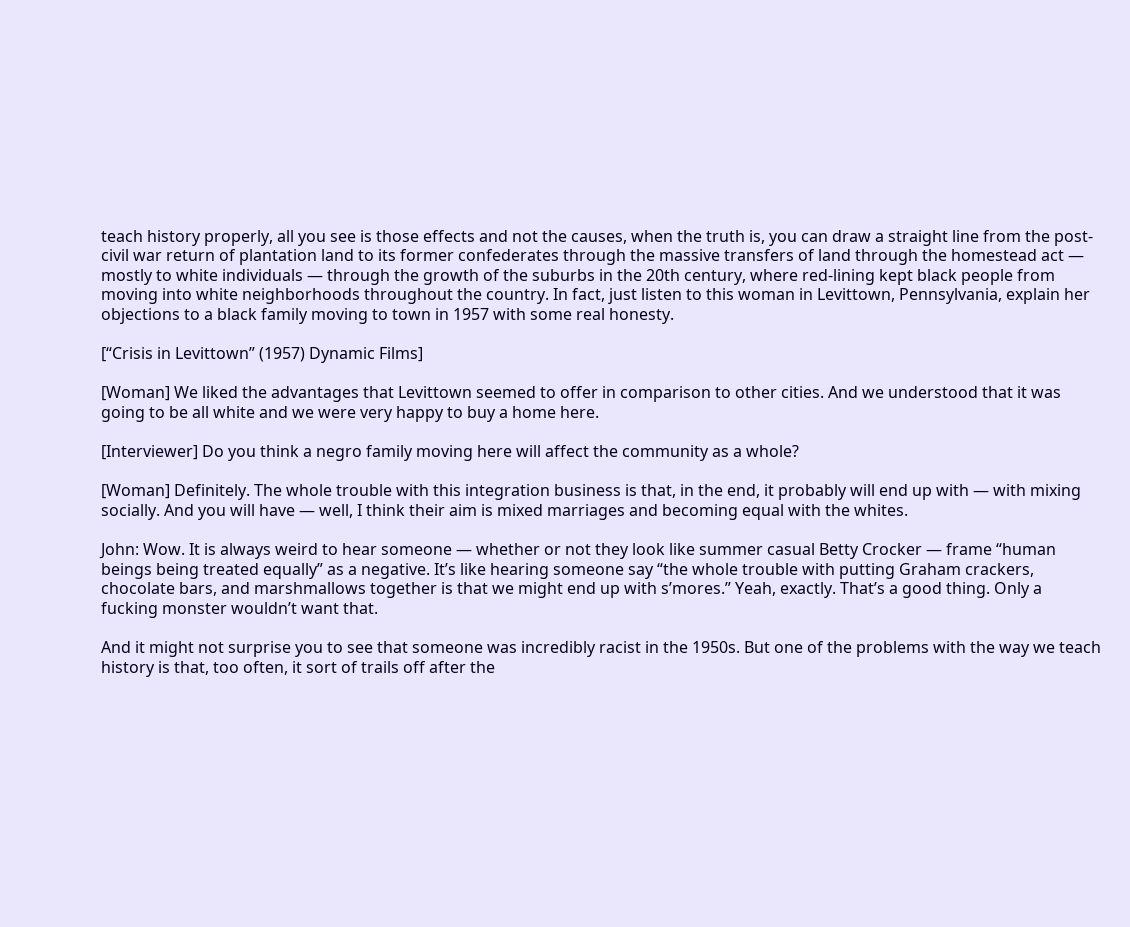teach history properly, all you see is those effects and not the causes, when the truth is, you can draw a straight line from the post-civil war return of plantation land to its former confederates through the massive transfers of land through the homestead act — mostly to white individuals — through the growth of the suburbs in the 20th century, where red-lining kept black people from moving into white neighborhoods throughout the country. In fact, just listen to this woman in Levittown, Pennsylvania, explain her objections to a black family moving to town in 1957 with some real honesty.

[“Crisis in Levittown” (1957) Dynamic Films]

[Woman] We liked the advantages that Levittown seemed to offer in comparison to other cities. And we understood that it was going to be all white and we were very happy to buy a home here.

[Interviewer] Do you think a negro family moving here will affect the community as a whole?

[Woman] Definitely. The whole trouble with this integration business is that, in the end, it probably will end up with — with mixing socially. And you will have — well, I think their aim is mixed marriages and becoming equal with the whites.

John: Wow. It is always weird to hear someone — whether or not they look like summer casual Betty Crocker — frame “human beings being treated equally” as a negative. It’s like hearing someone say “the whole trouble with putting Graham crackers, chocolate bars, and marshmallows together is that we might end up with s’mores.” Yeah, exactly. That’s a good thing. Only a fucking monster wouldn’t want that.

And it might not surprise you to see that someone was incredibly racist in the 1950s. But one of the problems with the way we teach history is that, too often, it sort of trails off after the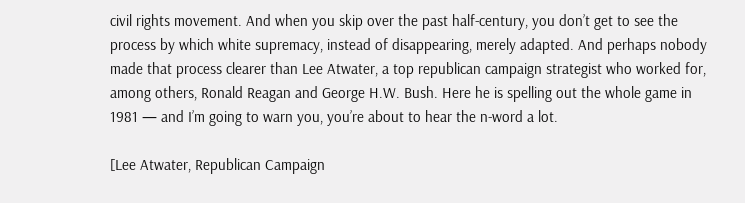civil rights movement. And when you skip over the past half-century, you don’t get to see the process by which white supremacy, instead of disappearing, merely adapted. And perhaps nobody made that process clearer than Lee Atwater, a top republican campaign strategist who worked for, among others, Ronald Reagan and George H.W. Bush. Here he is spelling out the whole game in 1981 — and I’m going to warn you, you’re about to hear the n-word a lot.

[Lee Atwater, Republican Campaign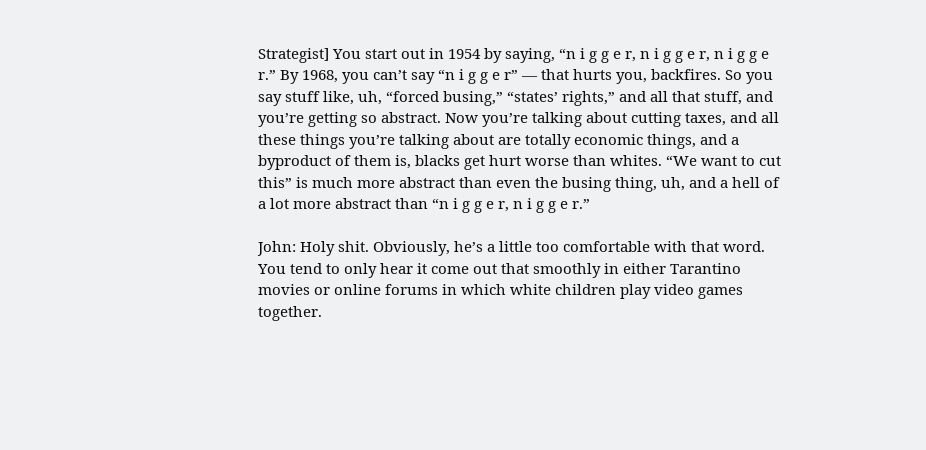Strategist] You start out in 1954 by saying, “n i g g e r, n i g g e r, n i g g e r.” By 1968, you can’t say “n i g g e r” — that hurts you, backfires. So you say stuff like, uh, “forced busing,” “states’ rights,” and all that stuff, and you’re getting so abstract. Now you’re talking about cutting taxes, and all these things you’re talking about are totally economic things, and a byproduct of them is, blacks get hurt worse than whites. “We want to cut this” is much more abstract than even the busing thing, uh, and a hell of a lot more abstract than “n i g g e r, n i g g e r.”

John: Holy shit. Obviously, he’s a little too comfortable with that word. You tend to only hear it come out that smoothly in either Tarantino movies or online forums in which white children play video games together.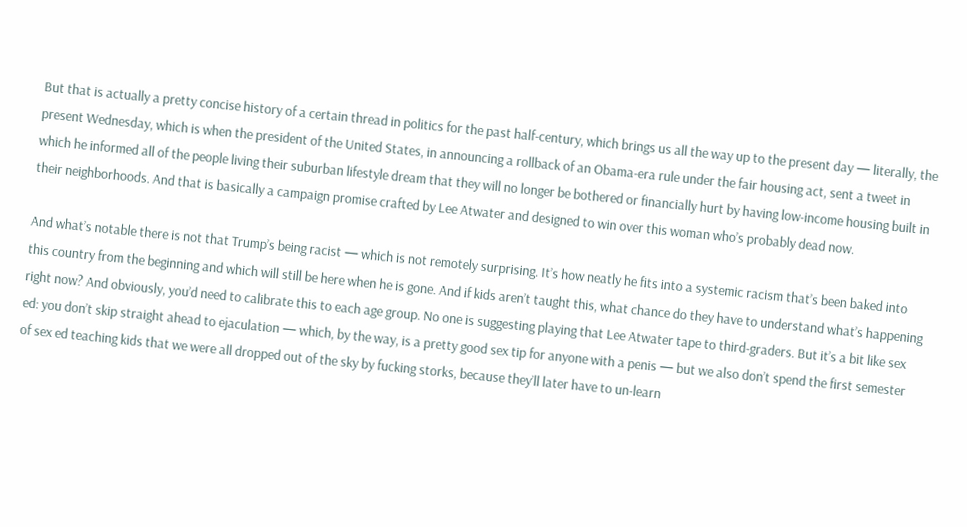But that is actually a pretty concise history of a certain thread in politics for the past half-century, which brings us all the way up to the present day — literally, the present Wednesday, which is when the president of the United States, in announcing a rollback of an Obama-era rule under the fair housing act, sent a tweet in which he informed all of the people living their suburban lifestyle dream that they will no longer be bothered or financially hurt by having low-income housing built in their neighborhoods. And that is basically a campaign promise crafted by Lee Atwater and designed to win over this woman who’s probably dead now.

And what’s notable there is not that Trump’s being racist — which is not remotely surprising. It’s how neatly he fits into a systemic racism that’s been baked into this country from the beginning and which will still be here when he is gone. And if kids aren’t taught this, what chance do they have to understand what’s happening right now? And obviously, you’d need to calibrate this to each age group. No one is suggesting playing that Lee Atwater tape to third-graders. But it’s a bit like sex ed: you don’t skip straight ahead to ejaculation — which, by the way, is a pretty good sex tip for anyone with a penis — but we also don’t spend the first semester of sex ed teaching kids that we were all dropped out of the sky by fucking storks, because they’ll later have to un-learn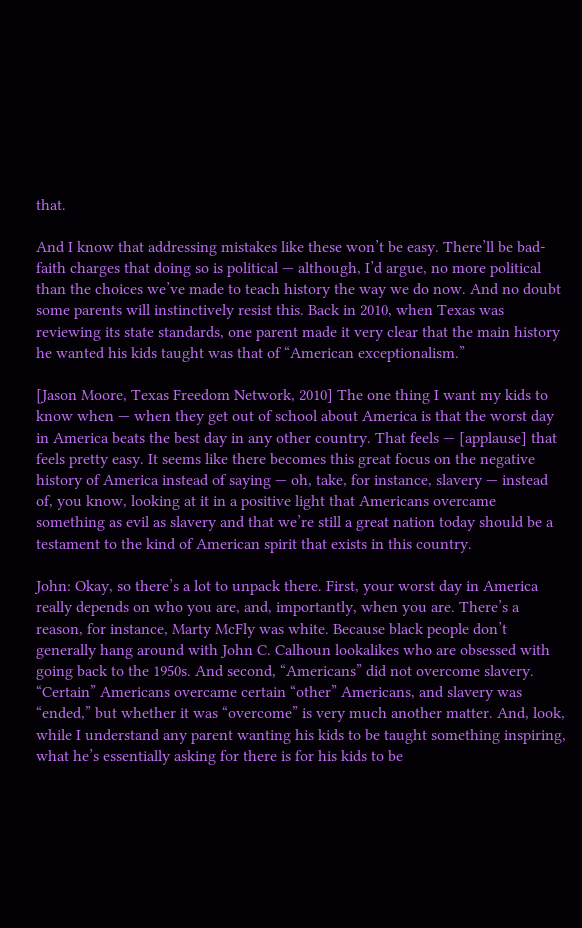that.

And I know that addressing mistakes like these won’t be easy. There’ll be bad-faith charges that doing so is political — although, I’d argue, no more political than the choices we’ve made to teach history the way we do now. And no doubt some parents will instinctively resist this. Back in 2010, when Texas was reviewing its state standards, one parent made it very clear that the main history he wanted his kids taught was that of “American exceptionalism.”

[Jason Moore, Texas Freedom Network, 2010] The one thing I want my kids to know when — when they get out of school about America is that the worst day in America beats the best day in any other country. That feels — [applause] that feels pretty easy. It seems like there becomes this great focus on the negative history of America instead of saying — oh, take, for instance, slavery — instead of, you know, looking at it in a positive light that Americans overcame something as evil as slavery and that we’re still a great nation today should be a testament to the kind of American spirit that exists in this country.

John: Okay, so there’s a lot to unpack there. First, your worst day in America really depends on who you are, and, importantly, when you are. There’s a reason, for instance, Marty McFly was white. Because black people don’t generally hang around with John C. Calhoun lookalikes who are obsessed with going back to the 1950s. And second, “Americans” did not overcome slavery. “Certain” Americans overcame certain “other” Americans, and slavery was “ended,” but whether it was “overcome” is very much another matter. And, look, while I understand any parent wanting his kids to be taught something inspiring, what he’s essentially asking for there is for his kids to be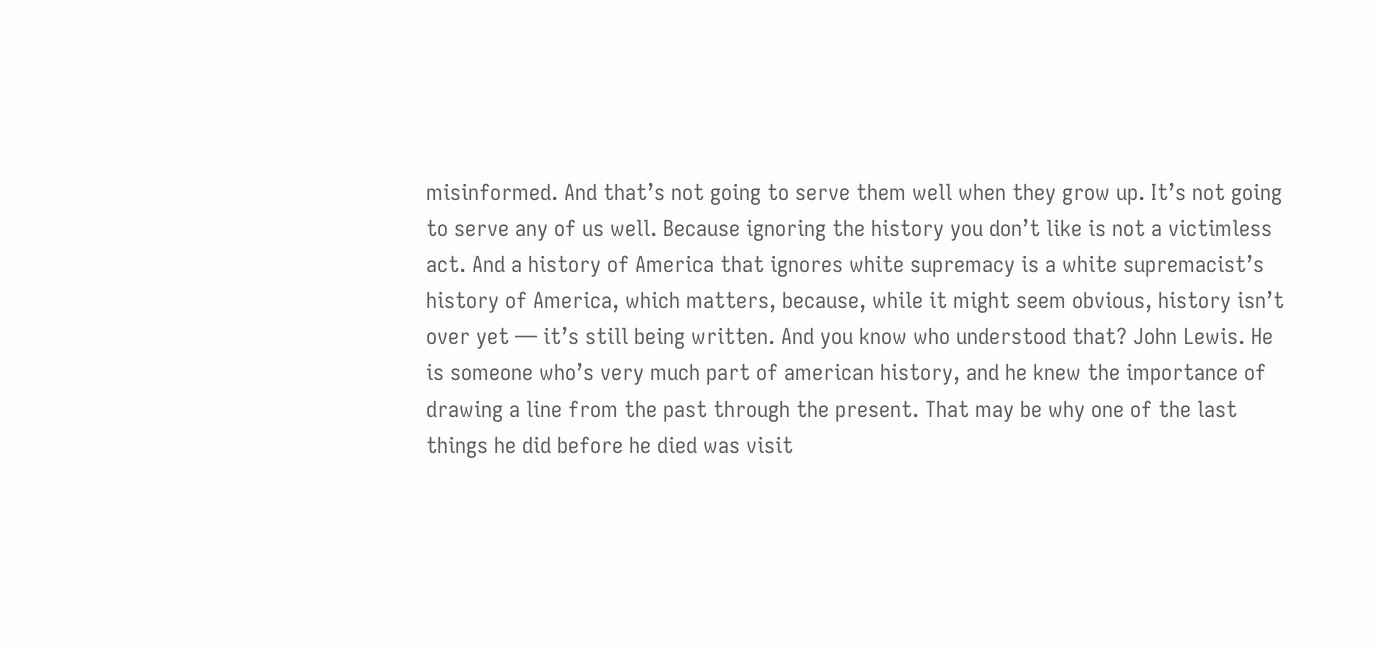misinformed. And that’s not going to serve them well when they grow up. It’s not going to serve any of us well. Because ignoring the history you don’t like is not a victimless act. And a history of America that ignores white supremacy is a white supremacist’s history of America, which matters, because, while it might seem obvious, history isn’t over yet — it’s still being written. And you know who understood that? John Lewis. He is someone who’s very much part of american history, and he knew the importance of drawing a line from the past through the present. That may be why one of the last things he did before he died was visit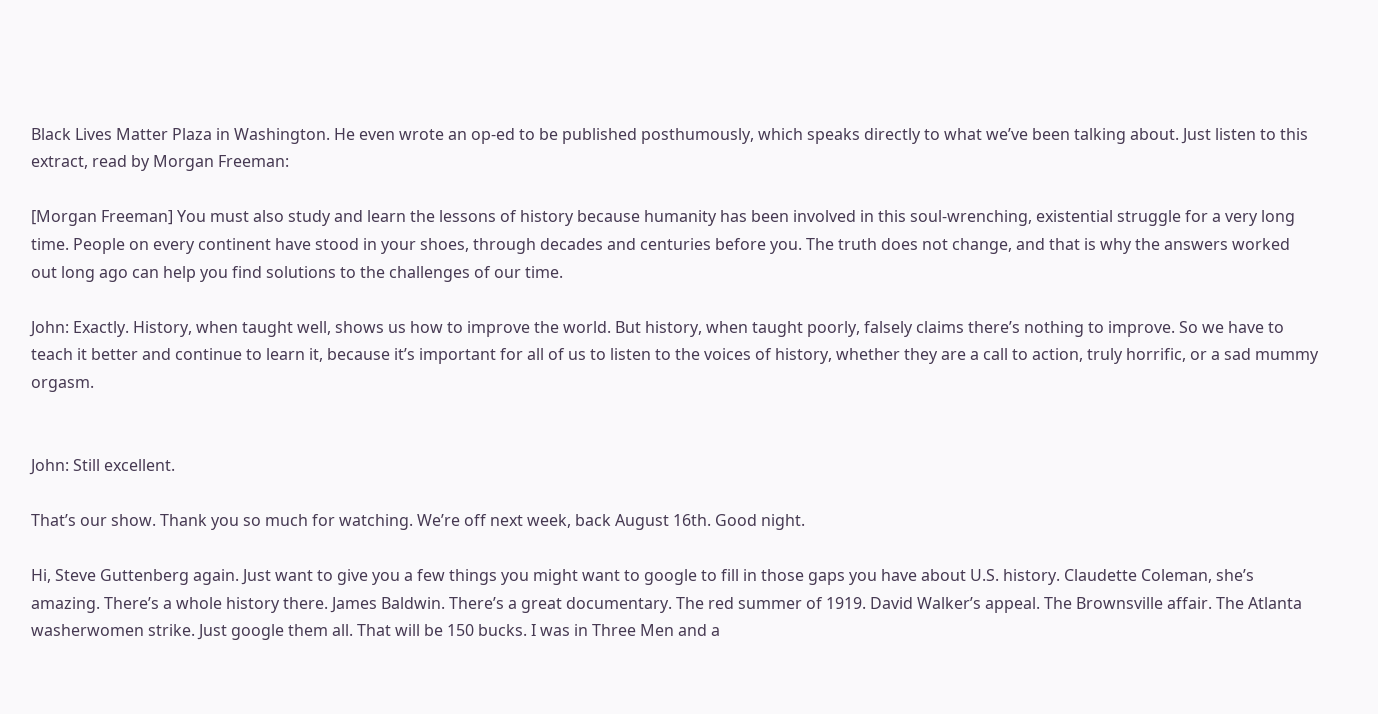Black Lives Matter Plaza in Washington. He even wrote an op-ed to be published posthumously, which speaks directly to what we’ve been talking about. Just listen to this extract, read by Morgan Freeman:

[Morgan Freeman] You must also study and learn the lessons of history because humanity has been involved in this soul-wrenching, existential struggle for a very long time. People on every continent have stood in your shoes, through decades and centuries before you. The truth does not change, and that is why the answers worked out long ago can help you find solutions to the challenges of our time.

John: Exactly. History, when taught well, shows us how to improve the world. But history, when taught poorly, falsely claims there’s nothing to improve. So we have to teach it better and continue to learn it, because it’s important for all of us to listen to the voices of history, whether they are a call to action, truly horrific, or a sad mummy orgasm.


John: Still excellent.

That’s our show. Thank you so much for watching. We’re off next week, back August 16th. Good night.

Hi, Steve Guttenberg again. Just want to give you a few things you might want to google to fill in those gaps you have about U.S. history. Claudette Coleman, she’s amazing. There’s a whole history there. James Baldwin. There’s a great documentary. The red summer of 1919. David Walker’s appeal. The Brownsville affair. The Atlanta washerwomen strike. Just google them all. That will be 150 bucks. I was in Three Men and a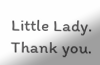Little Lady. Thank you.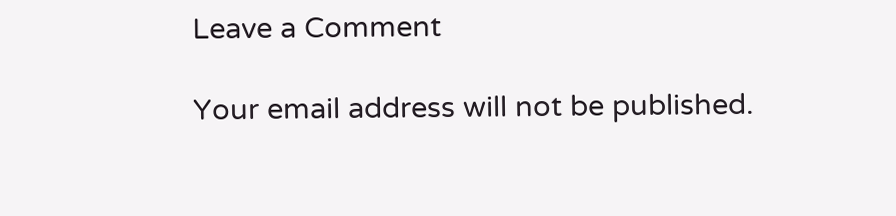Leave a Comment

Your email address will not be published.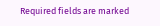Required fields are marked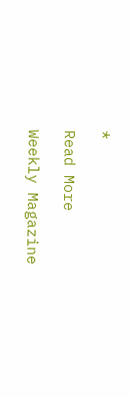*

Read More

Weekly Magazine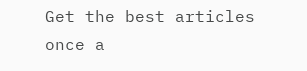Get the best articles once a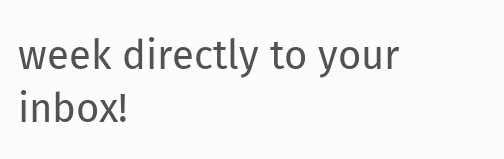week directly to your inbox!